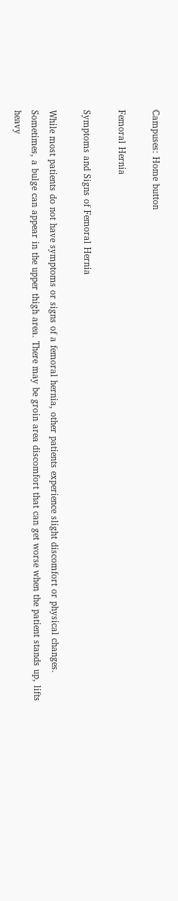Campuses: Home button

Femoral Hernia

Symptoms and Signs of Femoral Hernia

While most patients do not have symptoms or signs of a femoral hernia, other patients experience slight discomfort or physical changes. Sometimes, a bulge can appear in the upper thigh area. There may be groin area discomfort that can get worse when the patient stands up, lifts heavy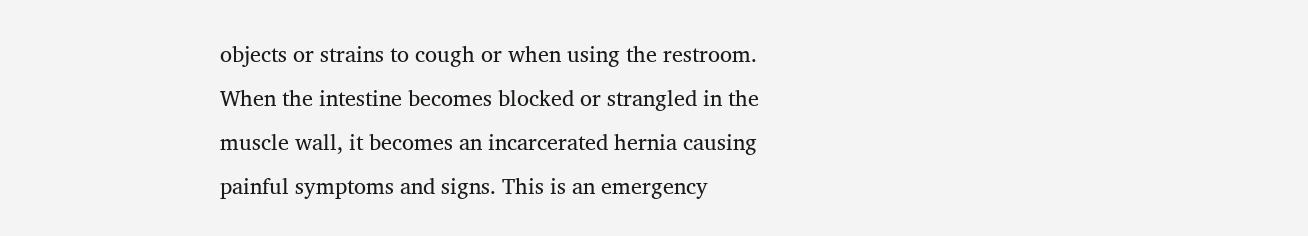objects or strains to cough or when using the restroom.
When the intestine becomes blocked or strangled in the muscle wall, it becomes an incarcerated hernia causing painful symptoms and signs. This is an emergency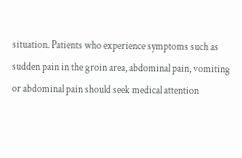situation. Patients who experience symptoms such as sudden pain in the groin area, abdominal pain, vomiting or abdominal pain should seek medical attention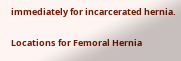immediately for incarcerated hernia.

Locations for Femoral Hernia